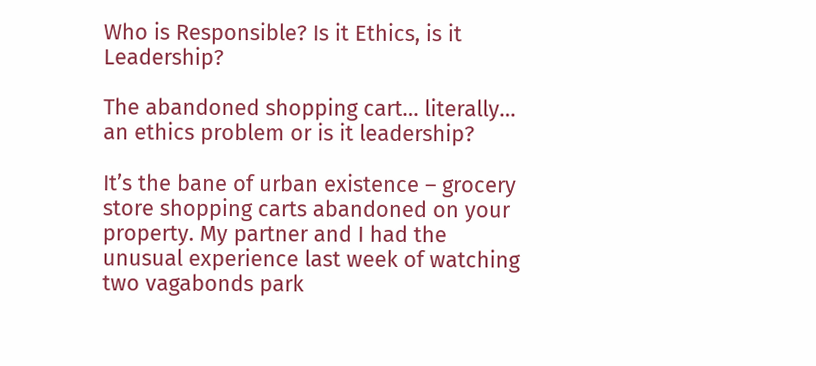Who is Responsible? Is it Ethics, is it Leadership?

The abandoned shopping cart… literally… an ethics problem or is it leadership?

It’s the bane of urban existence – grocery store shopping carts abandoned on your property. My partner and I had the unusual experience last week of watching two vagabonds park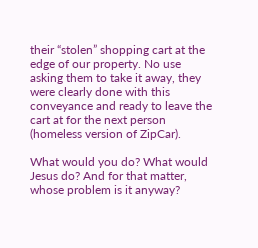their “stolen” shopping cart at the edge of our property. No use asking them to take it away, they were clearly done with this conveyance and ready to leave the cart at for the next person (homeless version of ZipCar).

What would you do? What would Jesus do? And for that matter, whose problem is it anyway?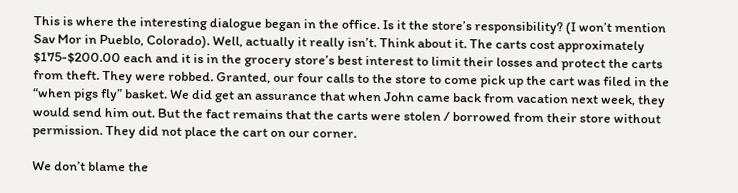This is where the interesting dialogue began in the office. Is it the store’s responsibility? (I won’t mention Sav Mor in Pueblo, Colorado). Well, actually it really isn’t. Think about it. The carts cost approximately $175-$200.00 each and it is in the grocery store’s best interest to limit their losses and protect the carts from theft. They were robbed. Granted, our four calls to the store to come pick up the cart was filed in the “when pigs fly” basket. We did get an assurance that when John came back from vacation next week, they would send him out. But the fact remains that the carts were stolen / borrowed from their store without permission. They did not place the cart on our corner.

We don’t blame the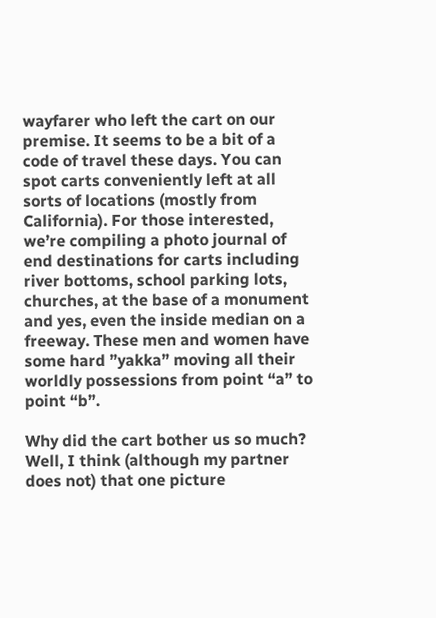wayfarer who left the cart on our premise. It seems to be a bit of a code of travel these days. You can spot carts conveniently left at all sorts of locations (mostly from California). For those interested, we’re compiling a photo journal of end destinations for carts including river bottoms, school parking lots, churches, at the base of a monument and yes, even the inside median on a freeway. These men and women have some hard ”yakka” moving all their worldly possessions from point “a” to point “b”.

Why did the cart bother us so much? Well, I think (although my partner does not) that one picture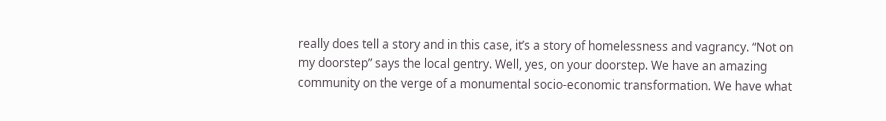really does tell a story and in this case, it’s a story of homelessness and vagrancy. “Not on my doorstep” says the local gentry. Well, yes, on your doorstep. We have an amazing community on the verge of a monumental socio-economic transformation. We have what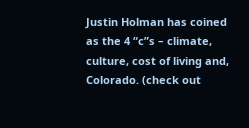Justin Holman has coined as the 4 “c”s – climate, culture, cost of living and, Colorado. (check out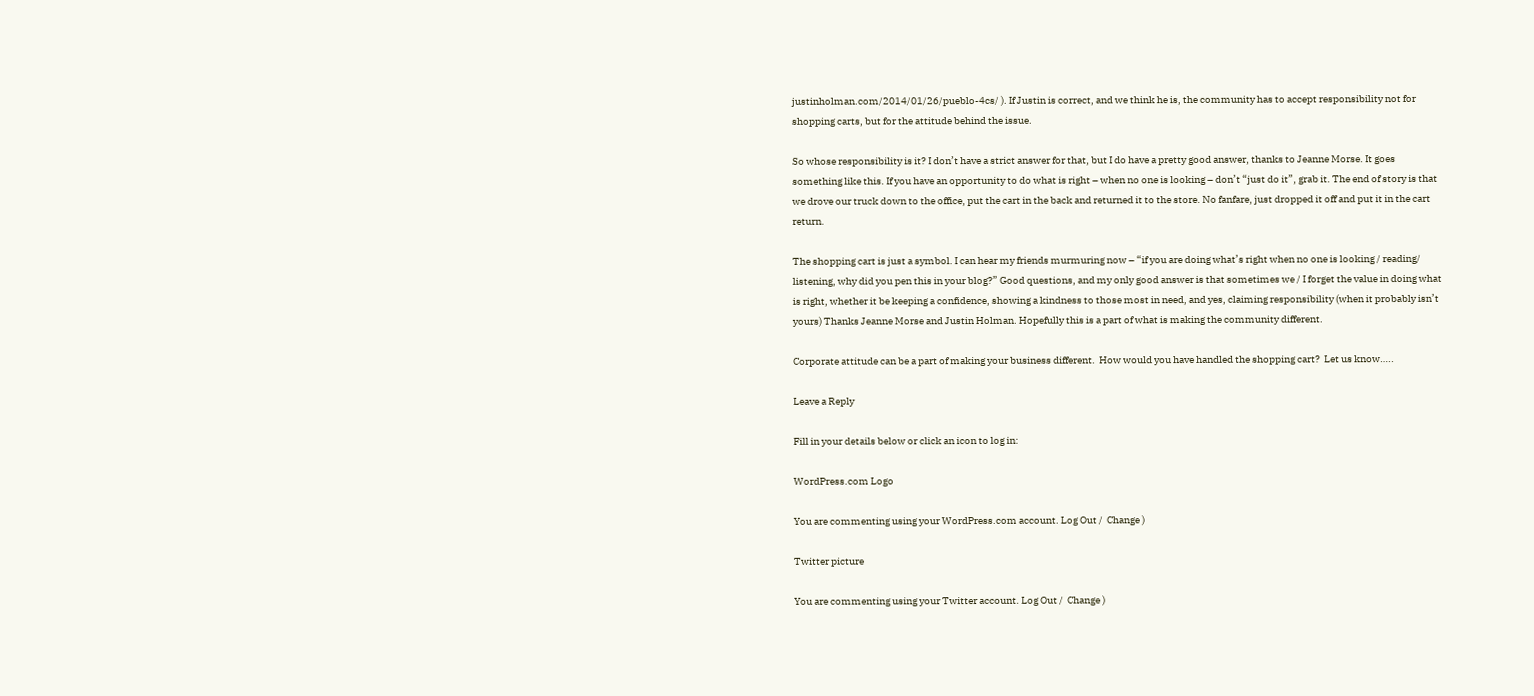justinholman.com/2014/01/26/pueblo-4cs/ ). If Justin is correct, and we think he is, the community has to accept responsibility not for shopping carts, but for the attitude behind the issue.

So whose responsibility is it? I don’t have a strict answer for that, but I do have a pretty good answer, thanks to Jeanne Morse. It goes something like this. If you have an opportunity to do what is right – when no one is looking – don’t “just do it”, grab it. The end of story is that we drove our truck down to the office, put the cart in the back and returned it to the store. No fanfare, just dropped it off and put it in the cart return.

The shopping cart is just a symbol. I can hear my friends murmuring now – “if you are doing what’s right when no one is looking / reading/ listening, why did you pen this in your blog?” Good questions, and my only good answer is that sometimes we / I forget the value in doing what is right, whether it be keeping a confidence, showing a kindness to those most in need, and yes, claiming responsibility (when it probably isn’t yours) Thanks Jeanne Morse and Justin Holman. Hopefully this is a part of what is making the community different.

Corporate attitude can be a part of making your business different.  How would you have handled the shopping cart?  Let us know…..

Leave a Reply

Fill in your details below or click an icon to log in:

WordPress.com Logo

You are commenting using your WordPress.com account. Log Out /  Change )

Twitter picture

You are commenting using your Twitter account. Log Out /  Change )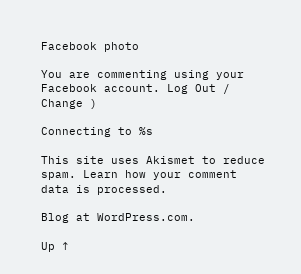Facebook photo

You are commenting using your Facebook account. Log Out /  Change )

Connecting to %s

This site uses Akismet to reduce spam. Learn how your comment data is processed.

Blog at WordPress.com.

Up ↑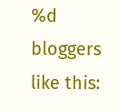%d bloggers like this: